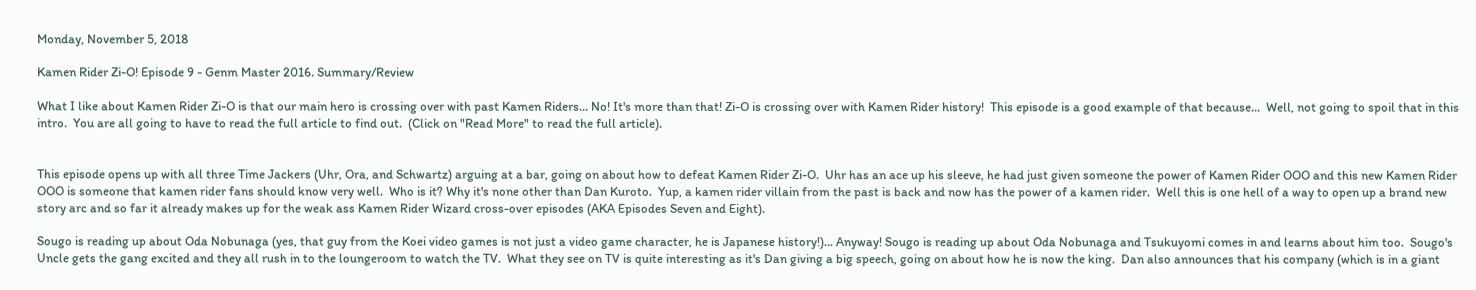Monday, November 5, 2018

Kamen Rider Zi-O! Episode 9 - Genm Master 2016. Summary/Review

What I like about Kamen Rider Zi-O is that our main hero is crossing over with past Kamen Riders... No! It's more than that! Zi-O is crossing over with Kamen Rider history!  This episode is a good example of that because...  Well, not going to spoil that in this intro.  You are all going to have to read the full article to find out.  (Click on "Read More" to read the full article).


This episode opens up with all three Time Jackers (Uhr, Ora, and Schwartz) arguing at a bar, going on about how to defeat Kamen Rider Zi-O.  Uhr has an ace up his sleeve, he had just given someone the power of Kamen Rider OOO and this new Kamen Rider OOO is someone that kamen rider fans should know very well.  Who is it? Why it's none other than Dan Kuroto.  Yup, a kamen rider villain from the past is back and now has the power of a kamen rider.  Well this is one hell of a way to open up a brand new story arc and so far it already makes up for the weak ass Kamen Rider Wizard cross-over episodes (AKA Episodes Seven and Eight).

Sougo is reading up about Oda Nobunaga (yes, that guy from the Koei video games is not just a video game character, he is Japanese history!)... Anyway! Sougo is reading up about Oda Nobunaga and Tsukuyomi comes in and learns about him too.  Sougo's Uncle gets the gang excited and they all rush in to the loungeroom to watch the TV.  What they see on TV is quite interesting as it's Dan giving a big speech, going on about how he is now the king.  Dan also announces that his company (which is in a giant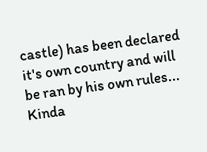castle) has been declared it's own country and will be ran by his own rules... Kinda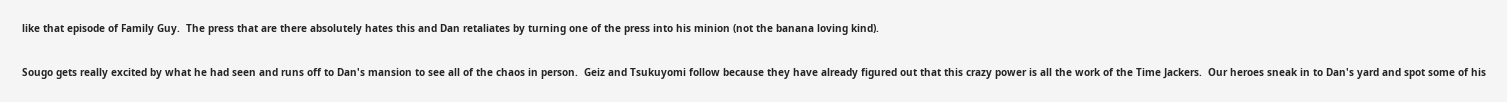like that episode of Family Guy.  The press that are there absolutely hates this and Dan retaliates by turning one of the press into his minion (not the banana loving kind).

Sougo gets really excited by what he had seen and runs off to Dan's mansion to see all of the chaos in person.  Geiz and Tsukuyomi follow because they have already figured out that this crazy power is all the work of the Time Jackers.  Our heroes sneak in to Dan's yard and spot some of his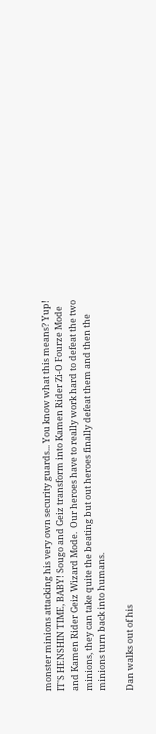monster minions attacking his very own security guards... You know what this means? Yup! IT'S HENSHIN TIME, BABY! Sougo and Geiz transform into Kamen Rider Zi-O Fourze Mode and Kamen Rider Geiz Wizard Mode.  Our heroes have to really work hard to defeat the two minions, they can take quite the beating but out heroes finally defeat them and then the minions turn back into humans.

Dan walks out of his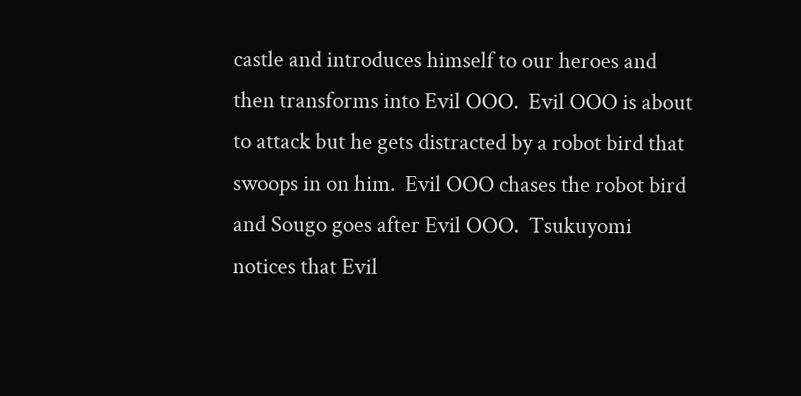castle and introduces himself to our heroes and then transforms into Evil OOO.  Evil OOO is about to attack but he gets distracted by a robot bird that swoops in on him.  Evil OOO chases the robot bird and Sougo goes after Evil OOO.  Tsukuyomi notices that Evil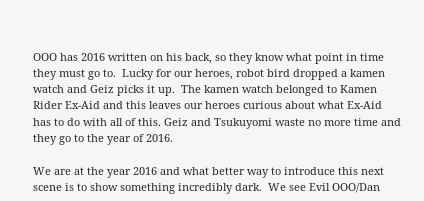OOO has 2016 written on his back, so they know what point in time they must go to.  Lucky for our heroes, robot bird dropped a kamen watch and Geiz picks it up.  The kamen watch belonged to Kamen Rider Ex-Aid and this leaves our heroes curious about what Ex-Aid has to do with all of this. Geiz and Tsukuyomi waste no more time and they go to the year of 2016.

We are at the year 2016 and what better way to introduce this next scene is to show something incredibly dark.  We see Evil OOO/Dan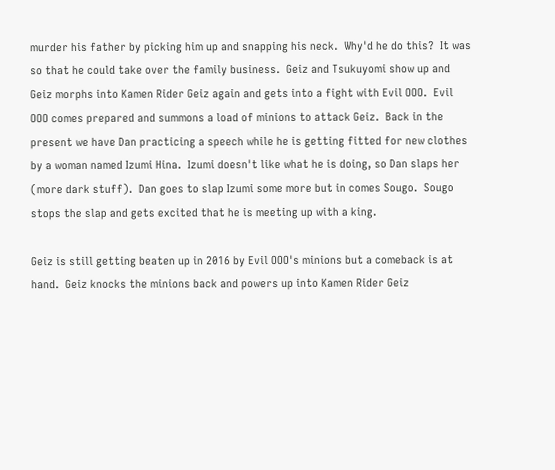murder his father by picking him up and snapping his neck.  Why'd he do this?  It was so that he could take over the family business.  Geiz and Tsukuyomi show up and Geiz morphs into Kamen Rider Geiz again and gets into a fight with Evil OOO.  Evil OOO comes prepared and summons a load of minions to attack Geiz.  Back in the present we have Dan practicing a speech while he is getting fitted for new clothes by a woman named Izumi Hina.  Izumi doesn't like what he is doing, so Dan slaps her (more dark stuff).  Dan goes to slap Izumi some more but in comes Sougo.  Sougo stops the slap and gets excited that he is meeting up with a king.

Geiz is still getting beaten up in 2016 by Evil OOO's minions but a comeback is at hand.  Geiz knocks the minions back and powers up into Kamen Rider Geiz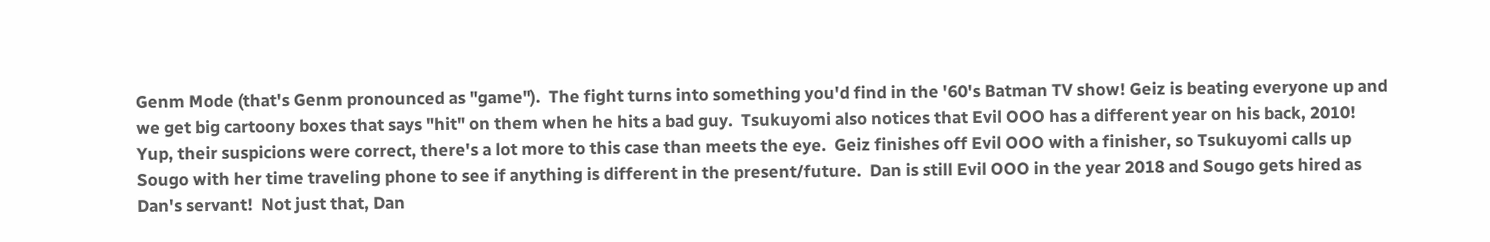Genm Mode (that's Genm pronounced as "game").  The fight turns into something you'd find in the '60's Batman TV show! Geiz is beating everyone up and we get big cartoony boxes that says "hit" on them when he hits a bad guy.  Tsukuyomi also notices that Evil OOO has a different year on his back, 2010! Yup, their suspicions were correct, there's a lot more to this case than meets the eye.  Geiz finishes off Evil OOO with a finisher, so Tsukuyomi calls up Sougo with her time traveling phone to see if anything is different in the present/future.  Dan is still Evil OOO in the year 2018 and Sougo gets hired as Dan's servant!  Not just that, Dan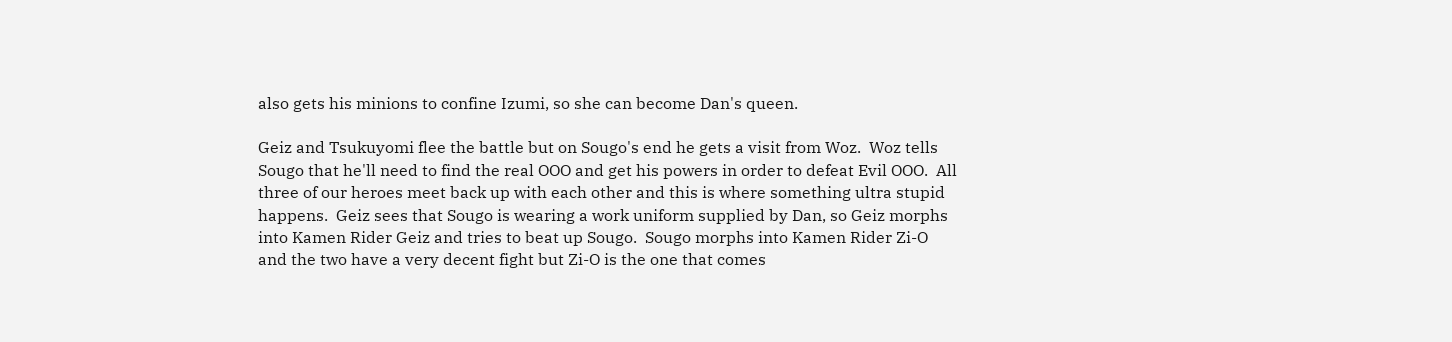also gets his minions to confine Izumi, so she can become Dan's queen.

Geiz and Tsukuyomi flee the battle but on Sougo's end he gets a visit from Woz.  Woz tells Sougo that he'll need to find the real OOO and get his powers in order to defeat Evil OOO.  All three of our heroes meet back up with each other and this is where something ultra stupid happens.  Geiz sees that Sougo is wearing a work uniform supplied by Dan, so Geiz morphs into Kamen Rider Geiz and tries to beat up Sougo.  Sougo morphs into Kamen Rider Zi-O and the two have a very decent fight but Zi-O is the one that comes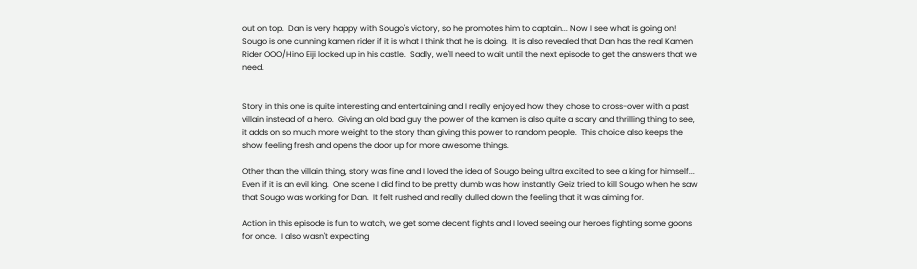out on top.  Dan is very happy with Sougo's victory, so he promotes him to captain... Now I see what is going on!  Sougo is one cunning kamen rider if it is what I think that he is doing.  It is also revealed that Dan has the real Kamen Rider OOO/Hino Eiji locked up in his castle.  Sadly, we'll need to wait until the next episode to get the answers that we need.


Story in this one is quite interesting and entertaining and I really enjoyed how they chose to cross-over with a past villain instead of a hero.  Giving an old bad guy the power of the kamen is also quite a scary and thrilling thing to see, it adds on so much more weight to the story than giving this power to random people.  This choice also keeps the show feeling fresh and opens the door up for more awesome things.

Other than the villain thing, story was fine and I loved the idea of Sougo being ultra excited to see a king for himself... Even if it is an evil king.  One scene I did find to be pretty dumb was how instantly Geiz tried to kill Sougo when he saw that Sougo was working for Dan.  It felt rushed and really dulled down the feeling that it was aiming for.

Action in this episode is fun to watch, we get some decent fights and I loved seeing our heroes fighting some goons for once.  I also wasn't expecting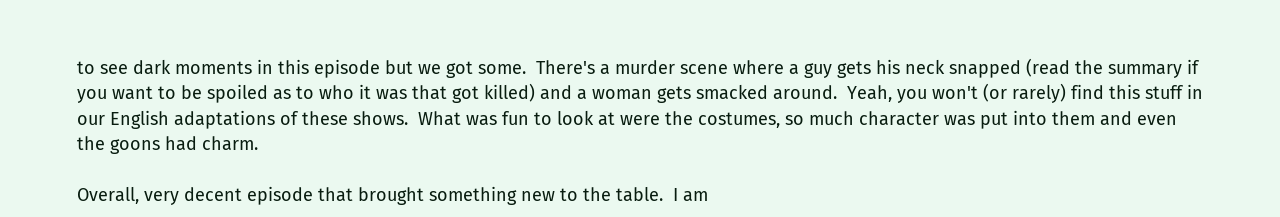to see dark moments in this episode but we got some.  There's a murder scene where a guy gets his neck snapped (read the summary if you want to be spoiled as to who it was that got killed) and a woman gets smacked around.  Yeah, you won't (or rarely) find this stuff in our English adaptations of these shows.  What was fun to look at were the costumes, so much character was put into them and even the goons had charm.

Overall, very decent episode that brought something new to the table.  I am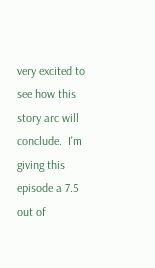very excited to see how this story arc will conclude.  I'm giving this episode a 7.5 out of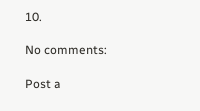10.

No comments:

Post a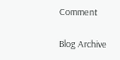Comment

Blog Archive